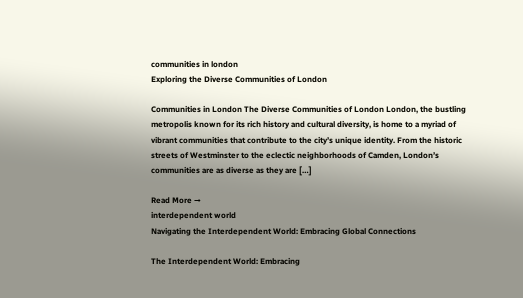communities in london
Exploring the Diverse Communities of London

Communities in London The Diverse Communities of London London, the bustling metropolis known for its rich history and cultural diversity, is home to a myriad of vibrant communities that contribute to the city’s unique identity. From the historic streets of Westminster to the eclectic neighborhoods of Camden, London’s communities are as diverse as they are […]

Read More →
interdependent world
Navigating the Interdependent World: Embracing Global Connections

The Interdependent World: Embracing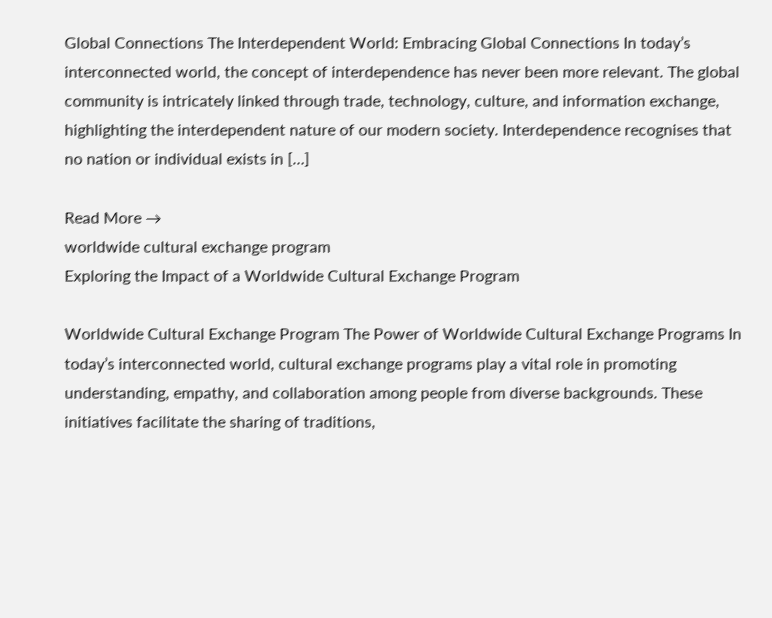Global Connections The Interdependent World: Embracing Global Connections In today’s interconnected world, the concept of interdependence has never been more relevant. The global community is intricately linked through trade, technology, culture, and information exchange, highlighting the interdependent nature of our modern society. Interdependence recognises that no nation or individual exists in […]

Read More →
worldwide cultural exchange program
Exploring the Impact of a Worldwide Cultural Exchange Program

Worldwide Cultural Exchange Program The Power of Worldwide Cultural Exchange Programs In today’s interconnected world, cultural exchange programs play a vital role in promoting understanding, empathy, and collaboration among people from diverse backgrounds. These initiatives facilitate the sharing of traditions,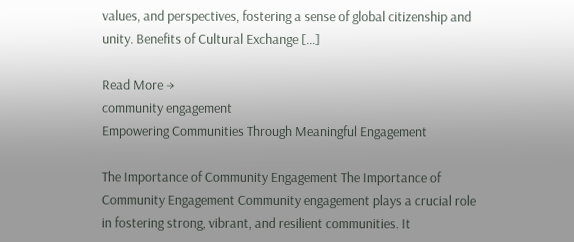values, and perspectives, fostering a sense of global citizenship and unity. Benefits of Cultural Exchange […]

Read More →
community engagement
Empowering Communities Through Meaningful Engagement

The Importance of Community Engagement The Importance of Community Engagement Community engagement plays a crucial role in fostering strong, vibrant, and resilient communities. It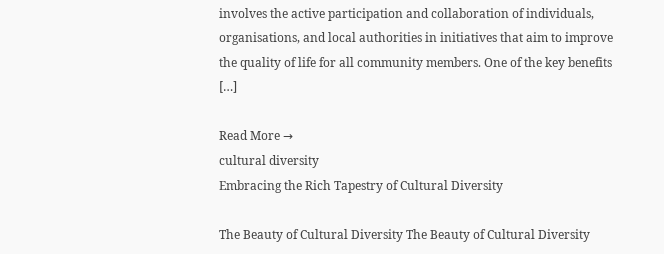involves the active participation and collaboration of individuals, organisations, and local authorities in initiatives that aim to improve the quality of life for all community members. One of the key benefits […]

Read More →
cultural diversity
Embracing the Rich Tapestry of Cultural Diversity

The Beauty of Cultural Diversity The Beauty of Cultural Diversity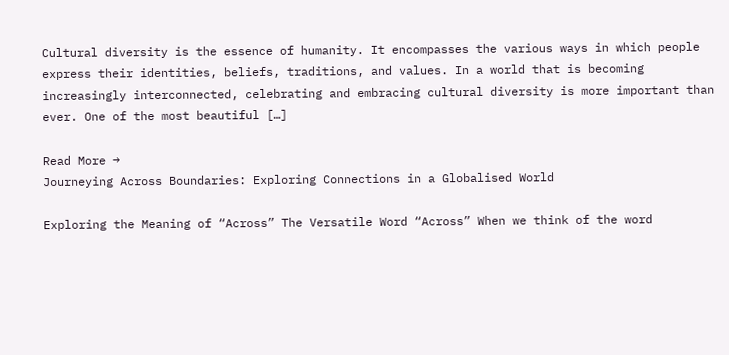Cultural diversity is the essence of humanity. It encompasses the various ways in which people express their identities, beliefs, traditions, and values. In a world that is becoming increasingly interconnected, celebrating and embracing cultural diversity is more important than ever. One of the most beautiful […]

Read More →
Journeying Across Boundaries: Exploring Connections in a Globalised World

Exploring the Meaning of “Across” The Versatile Word “Across” When we think of the word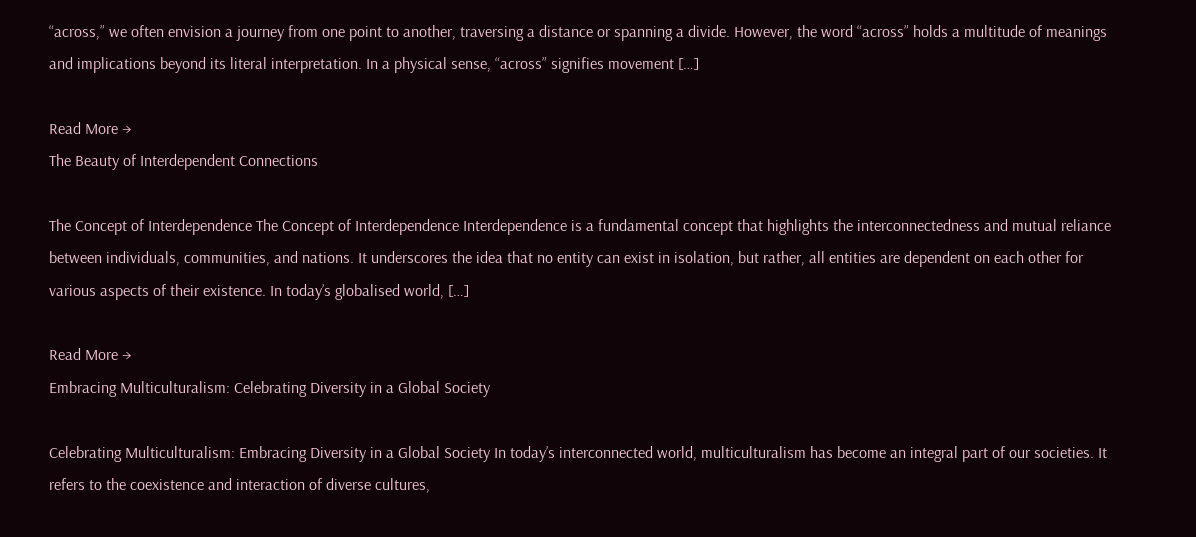“across,” we often envision a journey from one point to another, traversing a distance or spanning a divide. However, the word “across” holds a multitude of meanings and implications beyond its literal interpretation. In a physical sense, “across” signifies movement […]

Read More →
The Beauty of Interdependent Connections

The Concept of Interdependence The Concept of Interdependence Interdependence is a fundamental concept that highlights the interconnectedness and mutual reliance between individuals, communities, and nations. It underscores the idea that no entity can exist in isolation, but rather, all entities are dependent on each other for various aspects of their existence. In today’s globalised world, […]

Read More →
Embracing Multiculturalism: Celebrating Diversity in a Global Society

Celebrating Multiculturalism: Embracing Diversity in a Global Society In today’s interconnected world, multiculturalism has become an integral part of our societies. It refers to the coexistence and interaction of diverse cultures,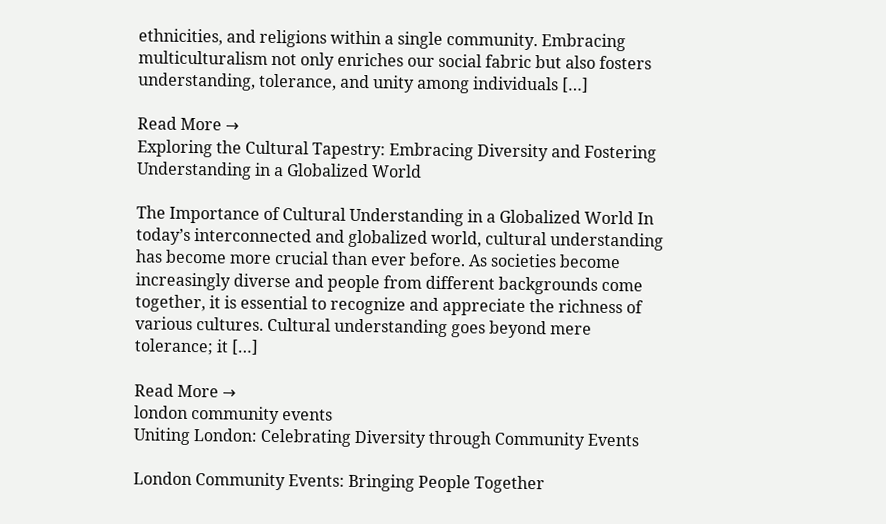ethnicities, and religions within a single community. Embracing multiculturalism not only enriches our social fabric but also fosters understanding, tolerance, and unity among individuals […]

Read More →
Exploring the Cultural Tapestry: Embracing Diversity and Fostering Understanding in a Globalized World

The Importance of Cultural Understanding in a Globalized World In today’s interconnected and globalized world, cultural understanding has become more crucial than ever before. As societies become increasingly diverse and people from different backgrounds come together, it is essential to recognize and appreciate the richness of various cultures. Cultural understanding goes beyond mere tolerance; it […]

Read More →
london community events
Uniting London: Celebrating Diversity through Community Events

London Community Events: Bringing People Together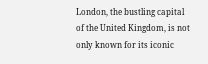London, the bustling capital of the United Kingdom, is not only known for its iconic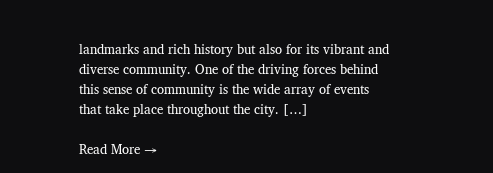landmarks and rich history but also for its vibrant and diverse community. One of the driving forces behind this sense of community is the wide array of events that take place throughout the city. […]

Read More →